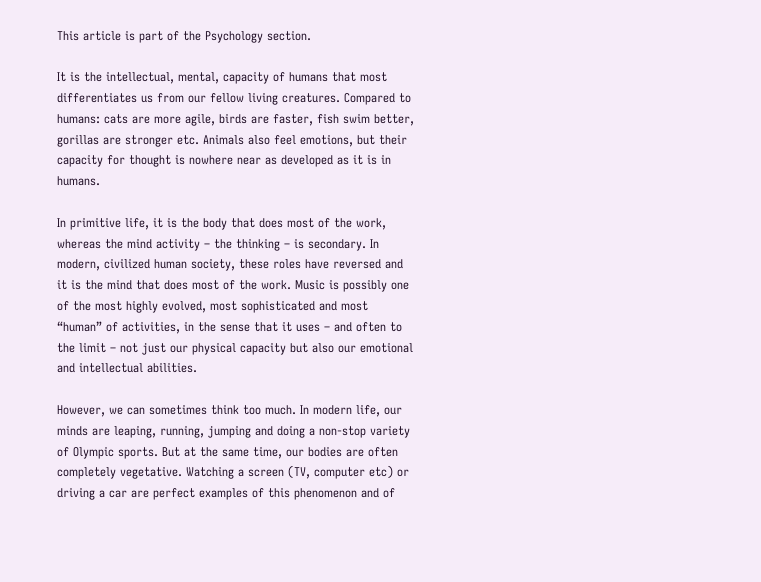This article is part of the Psychology section.

It is the intellectual, mental, capacity of humans that most differentiates us from our fellow living creatures. Compared to humans: cats are more agile, birds are faster, fish swim better, gorillas are stronger etc. Animals also feel emotions, but their capacity for thought is nowhere near as developed as it is in humans.

In primitive life, it is the body that does most of the work, whereas the mind activity – the thinking – is secondary. In modern, civilized human society, these roles have reversed and it is the mind that does most of the work. Music is possibly one of the most highly evolved, most sophisticated and most  “human” of activities, in the sense that it uses – and often to the limit – not just our physical capacity but also our emotional and intellectual abilities.

However, we can sometimes think too much. In modern life, our minds are leaping, running, jumping and doing a non-stop variety of Olympic sports. But at the same time, our bodies are often completely vegetative. Watching a screen (TV, computer etc) or driving a car are perfect examples of this phenomenon and of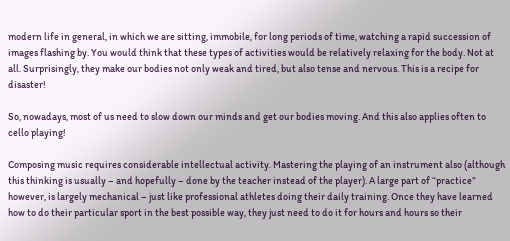modern life in general, in which we are sitting, immobile, for long periods of time, watching a rapid succession of images flashing by. You would think that these types of activities would be relatively relaxing for the body. Not at all. Surprisingly, they make our bodies not only weak and tired, but also tense and nervous. This is a recipe for disaster!

So, nowadays, most of us need to slow down our minds and get our bodies moving. And this also applies often to cello playing!

Composing music requires considerable intellectual activity. Mastering the playing of an instrument also (although this thinking is usually – and hopefully – done by the teacher instead of the player). A large part of “practice” however, is largely mechanical – just like professional athletes doing their daily training. Once they have learned how to do their particular sport in the best possible way, they just need to do it for hours and hours so their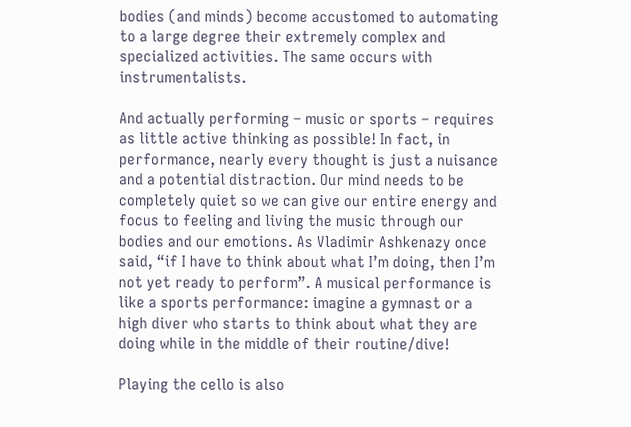bodies (and minds) become accustomed to automating to a large degree their extremely complex and specialized activities. The same occurs with instrumentalists.

And actually performing – music or sports – requires as little active thinking as possible! In fact, in performance, nearly every thought is just a nuisance and a potential distraction. Our mind needs to be completely quiet so we can give our entire energy and focus to feeling and living the music through our bodies and our emotions. As Vladimir Ashkenazy once said, “if I have to think about what I’m doing, then I’m not yet ready to perform”. A musical performance is like a sports performance: imagine a gymnast or a high diver who starts to think about what they are doing while in the middle of their routine/dive!

Playing the cello is also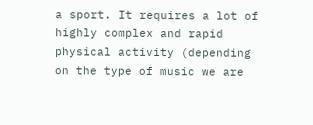a sport. It requires a lot of highly complex and rapid physical activity (depending on the type of music we are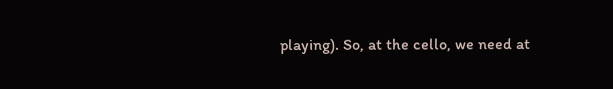playing). So, at the cello, we need at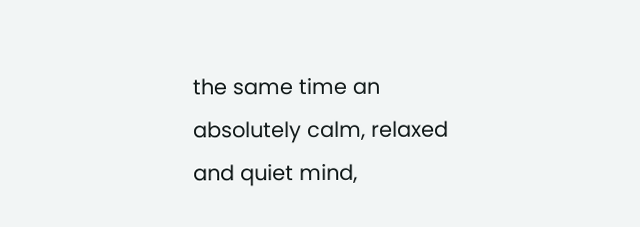the same time an absolutely calm, relaxed and quiet mind,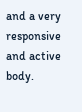and a very responsive and active body.